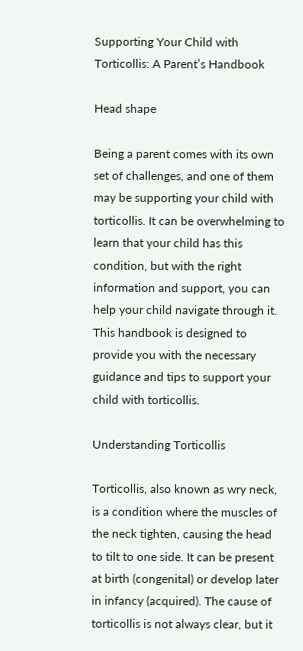Supporting Your Child with Torticollis: A Parent’s Handbook

Head shape

Being a parent comes with its own set of challenges, and one of them may be supporting your child with torticollis. It can be overwhelming to learn that your child has this condition, but with the right information and support, you can help your child navigate through it. This handbook is designed to provide you with the necessary guidance and tips to support your child with torticollis.

Understanding Torticollis

Torticollis, also known as wry neck, is a condition where the muscles of the neck tighten, causing the head to tilt to one side. It can be present at birth (congenital) or develop later in infancy (acquired). The cause of torticollis is not always clear, but it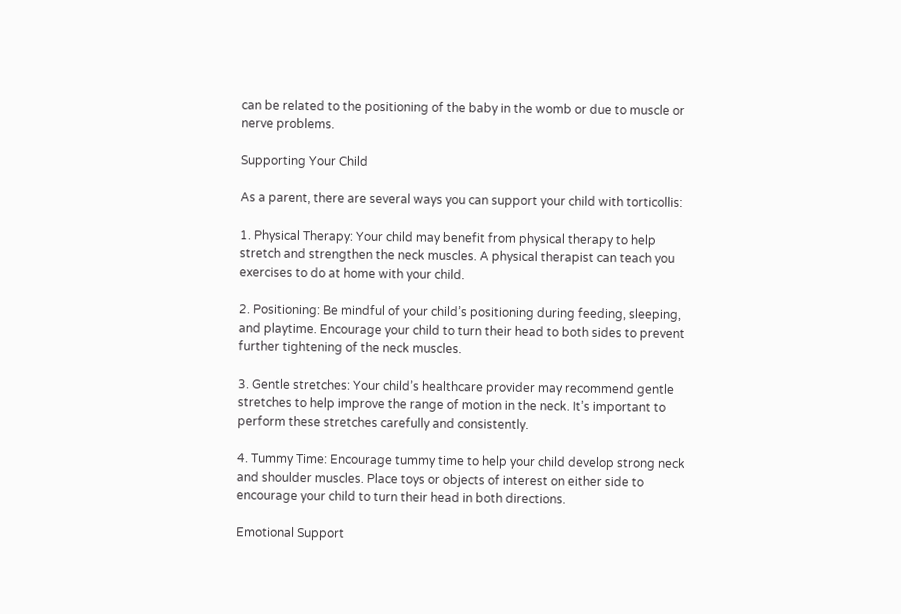can be related to the positioning of the baby in the womb or due to muscle or nerve problems.

Supporting Your Child

As a parent, there are several ways you can support your child with torticollis:

1. Physical Therapy: Your child may benefit from physical therapy to help stretch and strengthen the neck muscles. A physical therapist can teach you exercises to do at home with your child.

2. Positioning: Be mindful of your child’s positioning during feeding, sleeping, and playtime. Encourage your child to turn their head to both sides to prevent further tightening of the neck muscles.

3. Gentle stretches: Your child’s healthcare provider may recommend gentle stretches to help improve the range of motion in the neck. It’s important to perform these stretches carefully and consistently.

4. Tummy Time: Encourage tummy time to help your child develop strong neck and shoulder muscles. Place toys or objects of interest on either side to encourage your child to turn their head in both directions.

Emotional Support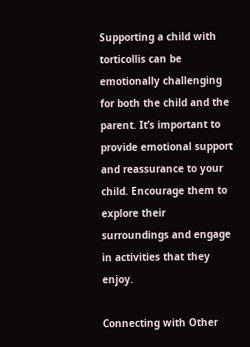Supporting a child with torticollis can be emotionally challenging for both the child and the parent. It’s important to provide emotional support and reassurance to your child. Encourage them to explore their surroundings and engage in activities that they enjoy.

Connecting with Other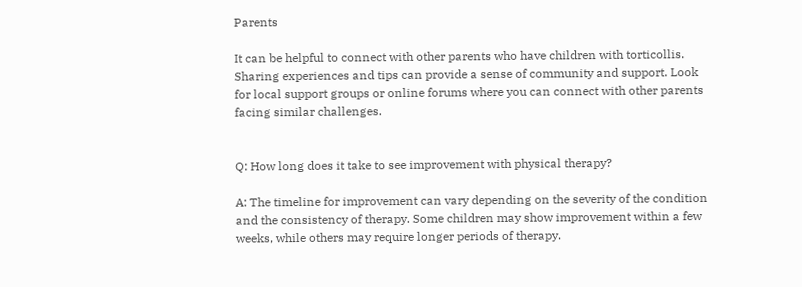Parents

It can be helpful to connect with other parents who have children with torticollis. Sharing experiences and tips can provide a sense of community and support. Look for local support groups or online forums where you can connect with other parents facing similar challenges.


Q: How long does it take to see improvement with physical therapy?

A: The timeline for improvement can vary depending on the severity of the condition and the consistency of therapy. Some children may show improvement within a few weeks, while others may require longer periods of therapy.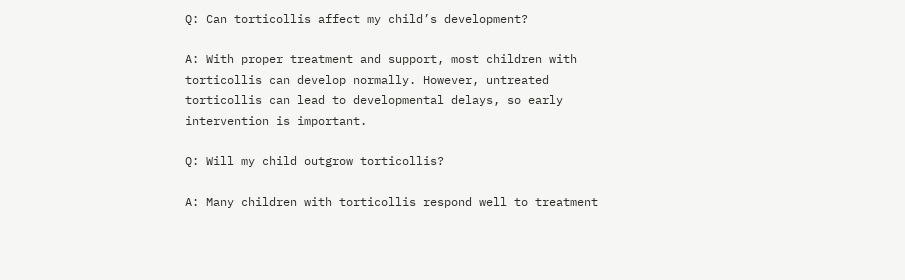Q: Can torticollis affect my child’s development?

A: With proper treatment and support, most children with torticollis can develop normally. However, untreated torticollis can lead to developmental delays, so early intervention is important.

Q: Will my child outgrow torticollis?

A: Many children with torticollis respond well to treatment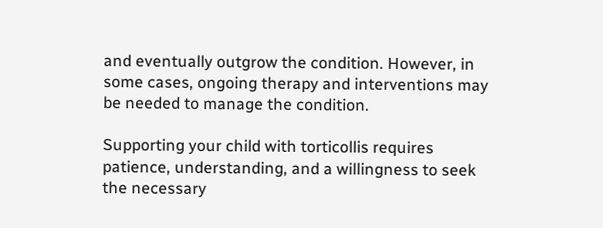and eventually outgrow the condition. However, in some cases, ongoing therapy and interventions may be needed to manage the condition.

Supporting your child with torticollis requires patience, understanding, and a willingness to seek the necessary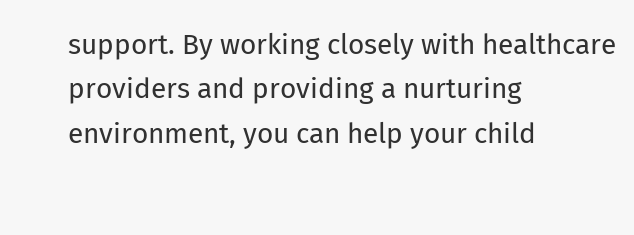support. By working closely with healthcare providers and providing a nurturing environment, you can help your child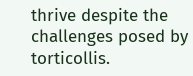thrive despite the challenges posed by torticollis.